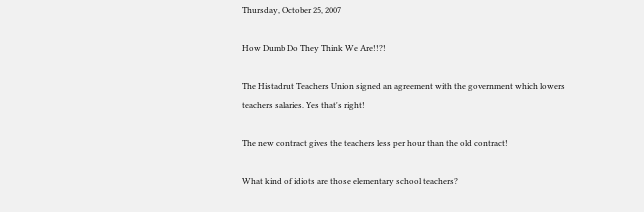Thursday, October 25, 2007

How Dumb Do They Think We Are!!?!

The Histadrut Teachers Union signed an agreement with the government which lowers teachers salaries. Yes that's right!

The new contract gives the teachers less per hour than the old contract!

What kind of idiots are those elementary school teachers?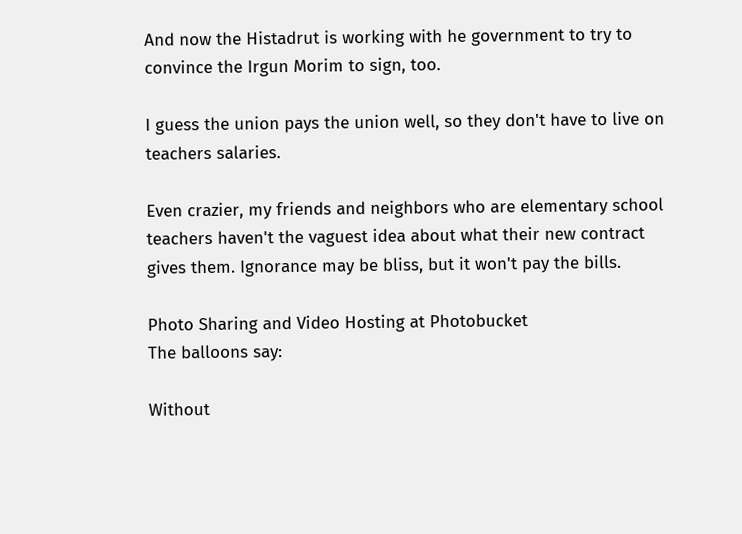And now the Histadrut is working with he government to try to convince the Irgun Morim to sign, too.

I guess the union pays the union well, so they don't have to live on teachers salaries.

Even crazier, my friends and neighbors who are elementary school teachers haven't the vaguest idea about what their new contract gives them. Ignorance may be bliss, but it won't pay the bills.

Photo Sharing and Video Hosting at Photobucket
The balloons say:

Without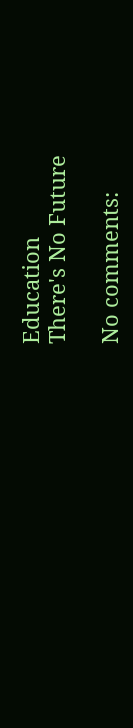Education
There's No Future

No comments: